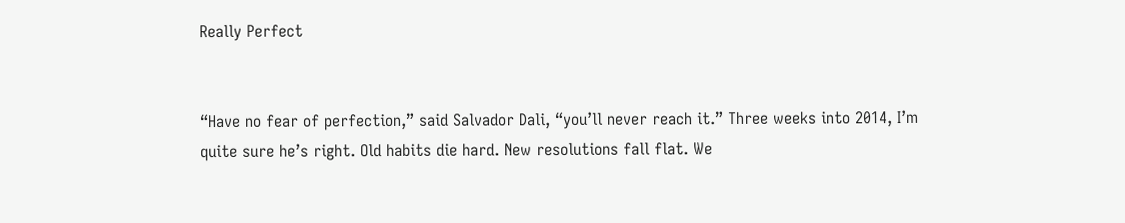Really Perfect


“Have no fear of perfection,” said Salvador Dali, “you’ll never reach it.” Three weeks into 2014, I’m quite sure he’s right. Old habits die hard. New resolutions fall flat. We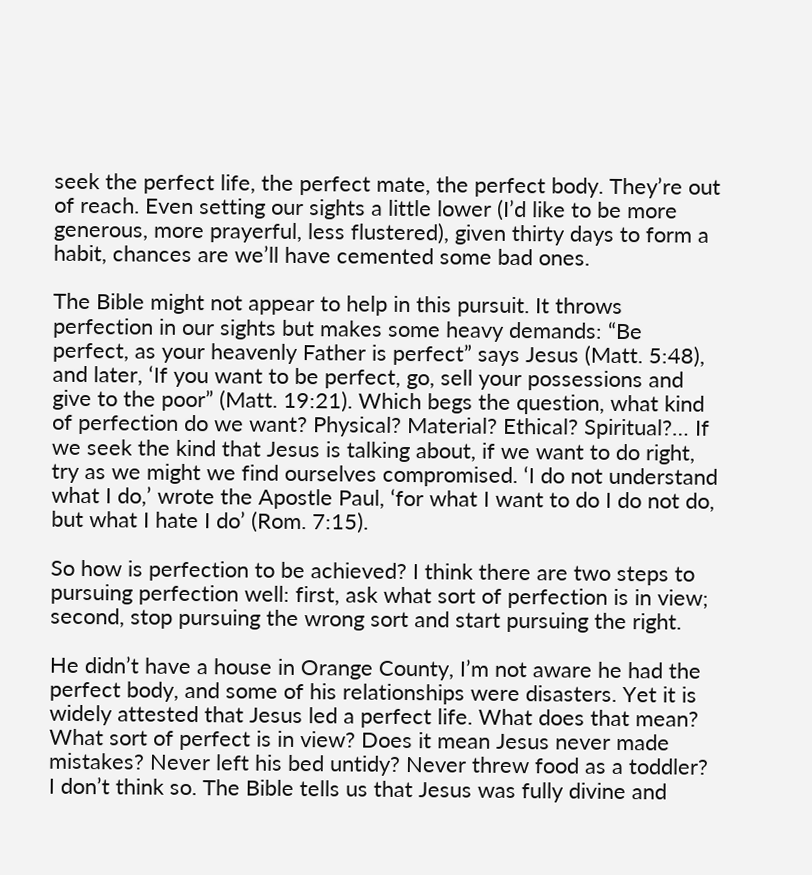seek the perfect life, the perfect mate, the perfect body. They’re out of reach. Even setting our sights a little lower (I’d like to be more generous, more prayerful, less flustered), given thirty days to form a habit, chances are we’ll have cemented some bad ones.

The Bible might not appear to help in this pursuit. It throws perfection in our sights but makes some heavy demands: “Be perfect, as your heavenly Father is perfect” says Jesus (Matt. 5:48), and later, ‘If you want to be perfect, go, sell your possessions and give to the poor” (Matt. 19:21). Which begs the question, what kind of perfection do we want? Physical? Material? Ethical? Spiritual?… If we seek the kind that Jesus is talking about, if we want to do right, try as we might we find ourselves compromised. ‘I do not understand what I do,’ wrote the Apostle Paul, ‘for what I want to do I do not do, but what I hate I do’ (Rom. 7:15).

So how is perfection to be achieved? I think there are two steps to pursuing perfection well: first, ask what sort of perfection is in view; second, stop pursuing the wrong sort and start pursuing the right.

He didn’t have a house in Orange County, I’m not aware he had the perfect body, and some of his relationships were disasters. Yet it is widely attested that Jesus led a perfect life. What does that mean? What sort of perfect is in view? Does it mean Jesus never made mistakes? Never left his bed untidy? Never threw food as a toddler? I don’t think so. The Bible tells us that Jesus was fully divine and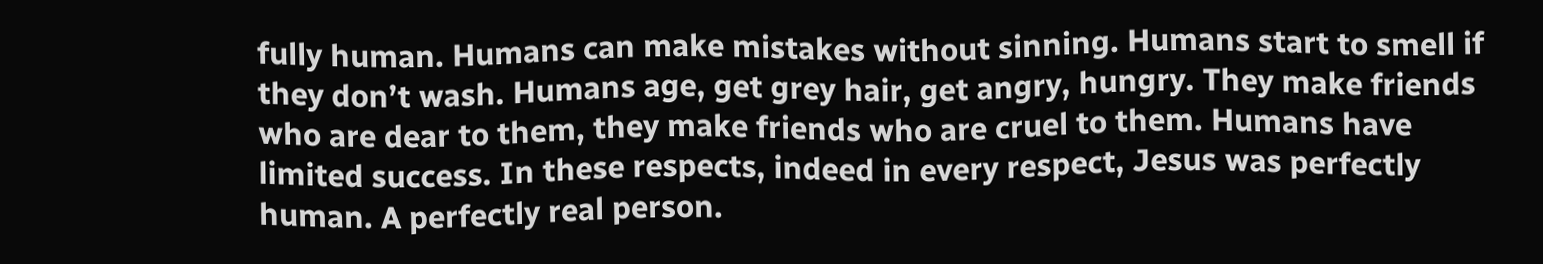fully human. Humans can make mistakes without sinning. Humans start to smell if they don’t wash. Humans age, get grey hair, get angry, hungry. They make friends who are dear to them, they make friends who are cruel to them. Humans have limited success. In these respects, indeed in every respect, Jesus was perfectly human. A perfectly real person.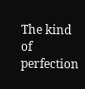The kind of perfection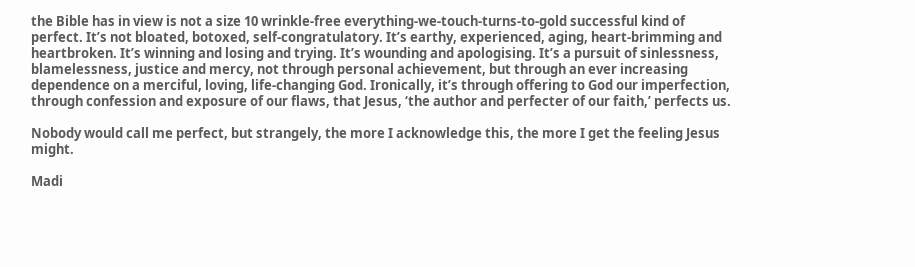the Bible has in view is not a size 10 wrinkle-free everything-we-touch-turns-to-gold successful kind of perfect. It’s not bloated, botoxed, self-congratulatory. It’s earthy, experienced, aging, heart-brimming and heartbroken. It’s winning and losing and trying. It’s wounding and apologising. It’s a pursuit of sinlessness, blamelessness, justice and mercy, not through personal achievement, but through an ever increasing dependence on a merciful, loving, life-changing God. Ironically, it’s through offering to God our imperfection, through confession and exposure of our flaws, that Jesus, ‘the author and perfecter of our faith,’ perfects us.

Nobody would call me perfect, but strangely, the more I acknowledge this, the more I get the feeling Jesus might.

Madi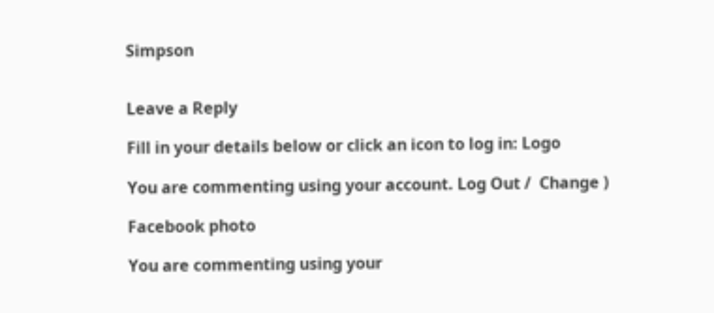Simpson


Leave a Reply

Fill in your details below or click an icon to log in: Logo

You are commenting using your account. Log Out /  Change )

Facebook photo

You are commenting using your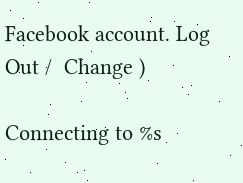Facebook account. Log Out /  Change )

Connecting to %s